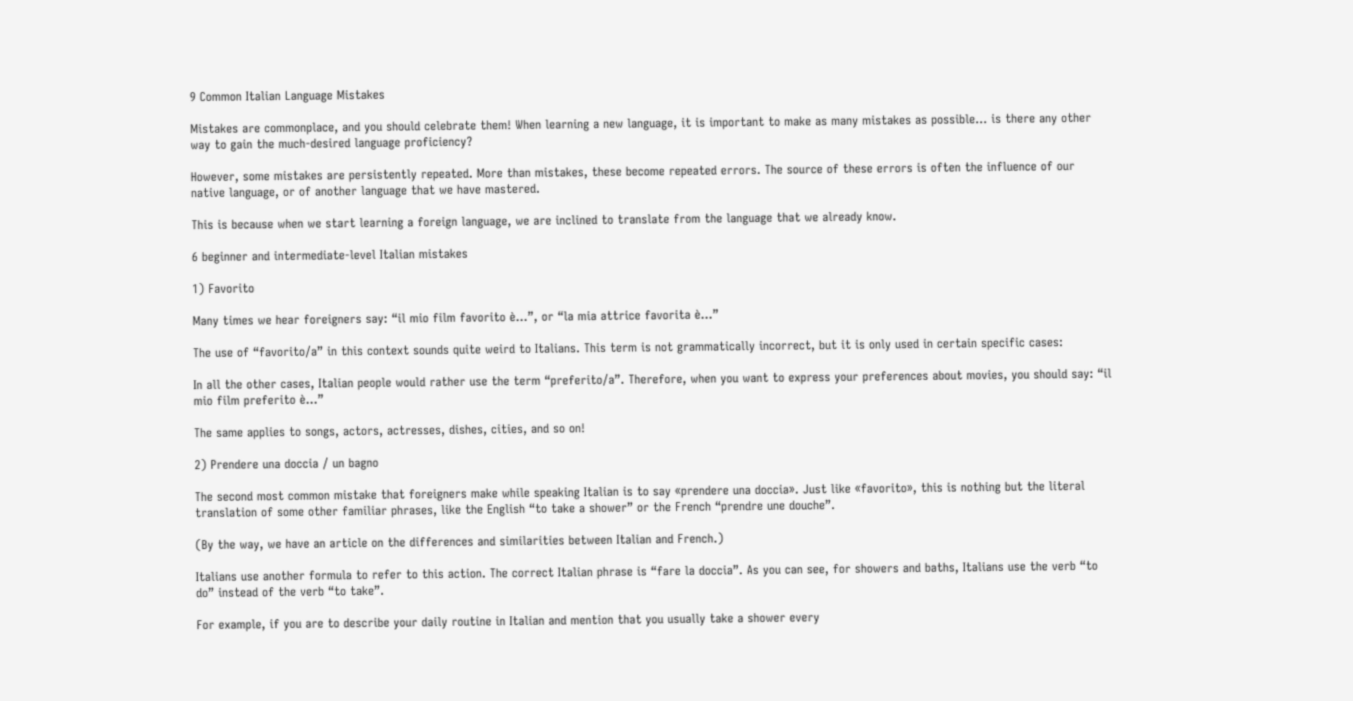9 Common Italian Language Mistakes

Mistakes are commonplace, and you should celebrate them! When learning a new language, it is important to make as many mistakes as possible… is there any other way to gain the much-desired language proficiency?

However, some mistakes are persistently repeated. More than mistakes, these become repeated errors. The source of these errors is often the influence of our native language, or of another language that we have mastered.

This is because when we start learning a foreign language, we are inclined to translate from the language that we already know.

6 beginner and intermediate-level Italian mistakes

1) Favorito

Many times we hear foreigners say: “il mio film favorito è…”, or “la mia attrice favorita è…”

The use of “favorito/a” in this context sounds quite weird to Italians. This term is not grammatically incorrect, but it is only used in certain specific cases:

In all the other cases, Italian people would rather use the term “preferito/a”. Therefore, when you want to express your preferences about movies, you should say: “il mio film preferito è…”

The same applies to songs, actors, actresses, dishes, cities, and so on!

2) Prendere una doccia / un bagno

The second most common mistake that foreigners make while speaking Italian is to say «prendere una doccia». Just like «favorito», this is nothing but the literal translation of some other familiar phrases, like the English “to take a shower” or the French “prendre une douche”.

(By the way, we have an article on the differences and similarities between Italian and French.)

Italians use another formula to refer to this action. The correct Italian phrase is “fare la doccia”. As you can see, for showers and baths, Italians use the verb “to do” instead of the verb “to take”.

For example, if you are to describe your daily routine in Italian and mention that you usually take a shower every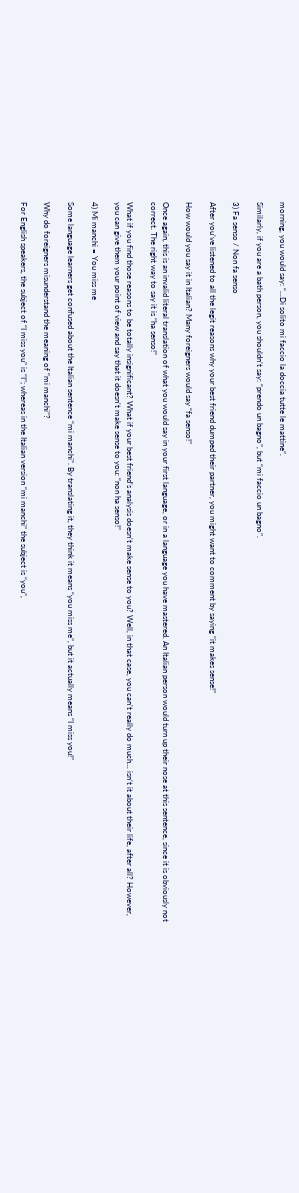morning, you would say: “...Di solito mi faccio la doccia tutte le mattine”.

Similarly, if you are a bath person, you shouldn’t say: “prendo un bagno”, but “mi faccio un bagno”.

3) Fa senso / Non fa senso

After you’ve listened to all the legit reasons why your best friend dumped their partner, you might want to comment by saying “it makes sense!”

How would you say it in Italian? Many foreigners would say “fa senso!”

Once again, this is an invalid literal translation of what you would say in your first language, or in a language you have mastered. An Italian person would turn up their nose at this sentence, since it is obviously not correct. The right way to say it is “ha senso!”

What if you find those reasons to be totally insignificant? What if your best friend’s analysis doesn’t make sense to you? Well, in that case, you can’t really do much... isn’t it about their life, after all? However, you can give them your point of view and say that it doesn’t make sense to you: “non ha senso!”

4) Mi manchi = You miss me

Some language learners get confused about the Italian sentence “mi manchi”. By translating it, they think it means “you miss me”, but it actually means “I miss you!”

Why do foreigners misunderstand the meaning of “mi manchi”?

For English speakers, the subject of “I miss you” is “I”; whereas in the Italian version “mi manchi” the subject is “you”,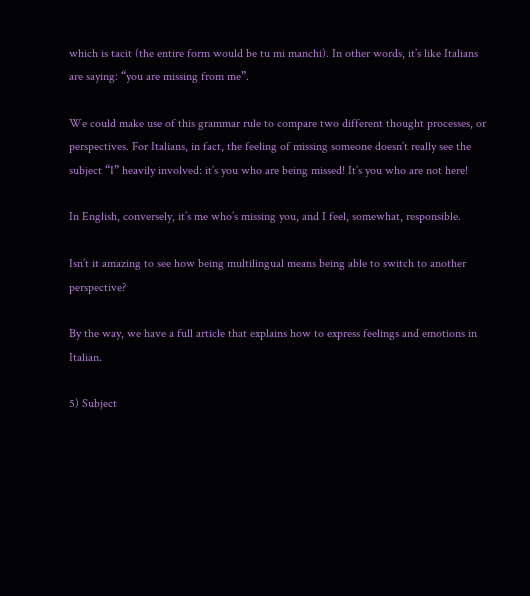which is tacit (the entire form would be tu mi manchi). In other words, it’s like Italians are saying: “you are missing from me”.

We could make use of this grammar rule to compare two different thought processes, or perspectives. For Italians, in fact, the feeling of missing someone doesn’t really see the subject “I” heavily involved: it’s you who are being missed! It’s you who are not here!

In English, conversely, it’s me who’s missing you, and I feel, somewhat, responsible.

Isn’t it amazing to see how being multilingual means being able to switch to another perspective?

By the way, we have a full article that explains how to express feelings and emotions in Italian.

5) Subject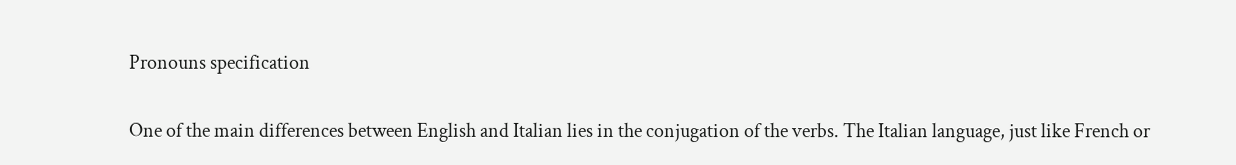Pronouns specification

One of the main differences between English and Italian lies in the conjugation of the verbs. The Italian language, just like French or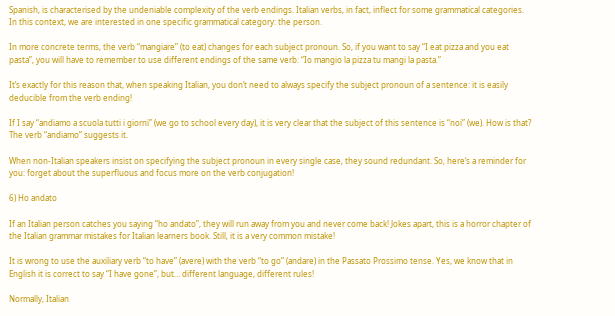Spanish, is characterised by the undeniable complexity of the verb endings. Italian verbs, in fact, inflect for some grammatical categories. In this context, we are interested in one specific grammatical category: the person.

In more concrete terms, the verb “mangiare” (to eat) changes for each subject pronoun. So, if you want to say “I eat pizza and you eat pasta”, you will have to remember to use different endings of the same verb: “Io mangio la pizza tu mangi la pasta.”

It’s exactly for this reason that, when speaking Italian, you don’t need to always specify the subject pronoun of a sentence: it is easily deducible from the verb ending!

If I say “andiamo a scuola tutti i giorni” (we go to school every day), it is very clear that the subject of this sentence is “noi” (we). How is that? The verb “andiamo” suggests it.

When non-Italian speakers insist on specifying the subject pronoun in every single case, they sound redundant. So, here’s a reminder for you: forget about the superfluous and focus more on the verb conjugation!

6) Ho andato

If an Italian person catches you saying “ho andato”, they will run away from you and never come back! Jokes apart, this is a horror chapter of the Italian grammar mistakes for Italian learners book. Still, it is a very common mistake!

It is wrong to use the auxiliary verb “to have” (avere) with the verb “to go” (andare) in the Passato Prossimo tense. Yes, we know that in English it is correct to say “I have gone”, but… different language, different rules!

Normally, Italian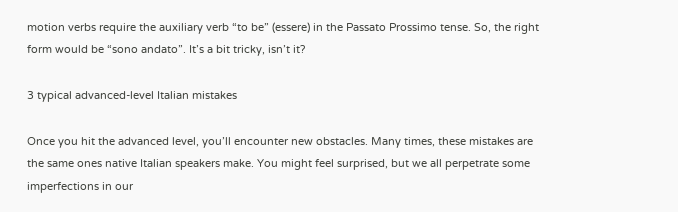motion verbs require the auxiliary verb “to be” (essere) in the Passato Prossimo tense. So, the right form would be “sono andato”. It’s a bit tricky, isn’t it?

3 typical advanced-level Italian mistakes

Once you hit the advanced level, you’ll encounter new obstacles. Many times, these mistakes are the same ones native Italian speakers make. You might feel surprised, but we all perpetrate some imperfections in our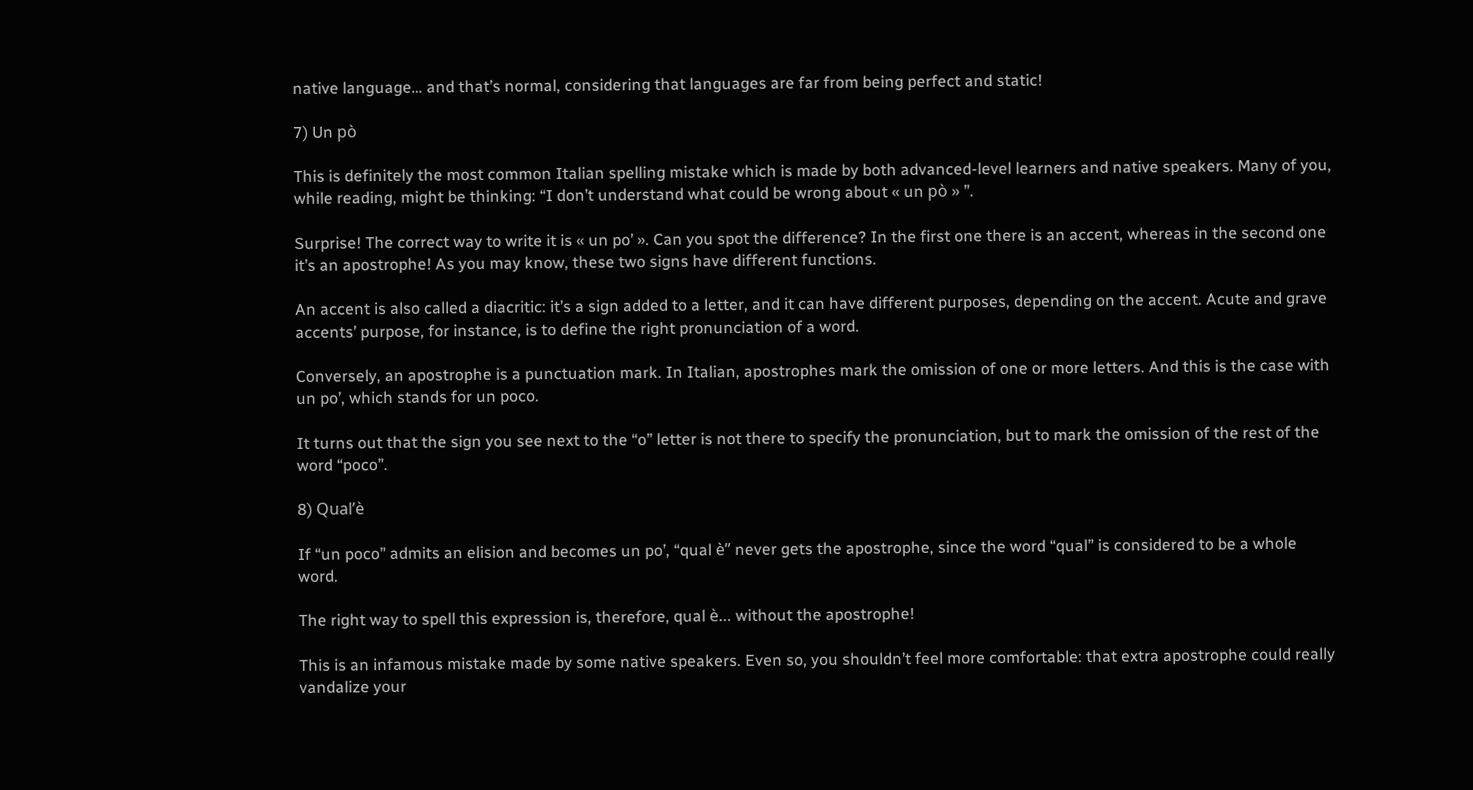native language… and that’s normal, considering that languages are far from being perfect and static!

7) Un pò

This is definitely the most common Italian spelling mistake which is made by both advanced-level learners and native speakers. Many of you, while reading, might be thinking: “I don’t understand what could be wrong about « un pò » ”.

Surprise! The correct way to write it is « un po’ ». Can you spot the difference? In the first one there is an accent, whereas in the second one it’s an apostrophe! As you may know, these two signs have different functions.

An accent is also called a diacritic: it’s a sign added to a letter, and it can have different purposes, depending on the accent. Acute and grave accents’ purpose, for instance, is to define the right pronunciation of a word.

Conversely, an apostrophe is a punctuation mark. In Italian, apostrophes mark the omission of one or more letters. And this is the case with un po’, which stands for un poco.

It turns out that the sign you see next to the “o” letter is not there to specify the pronunciation, but to mark the omission of the rest of the word “poco”.

8) Qual’è

If “un poco” admits an elision and becomes un po’, “qual è” never gets the apostrophe, since the word “qual” is considered to be a whole word.

The right way to spell this expression is, therefore, qual è… without the apostrophe!

This is an infamous mistake made by some native speakers. Even so, you shouldn’t feel more comfortable: that extra apostrophe could really vandalize your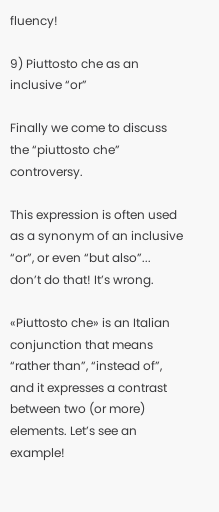fluency!

9) Piuttosto che as an inclusive “or”

Finally we come to discuss the “piuttosto che” controversy.

This expression is often used as a synonym of an inclusive “or”, or even “but also”... don’t do that! It’s wrong.

«Piuttosto che» is an Italian conjunction that means “rather than”, “instead of”, and it expresses a contrast between two (or more) elements. Let’s see an example!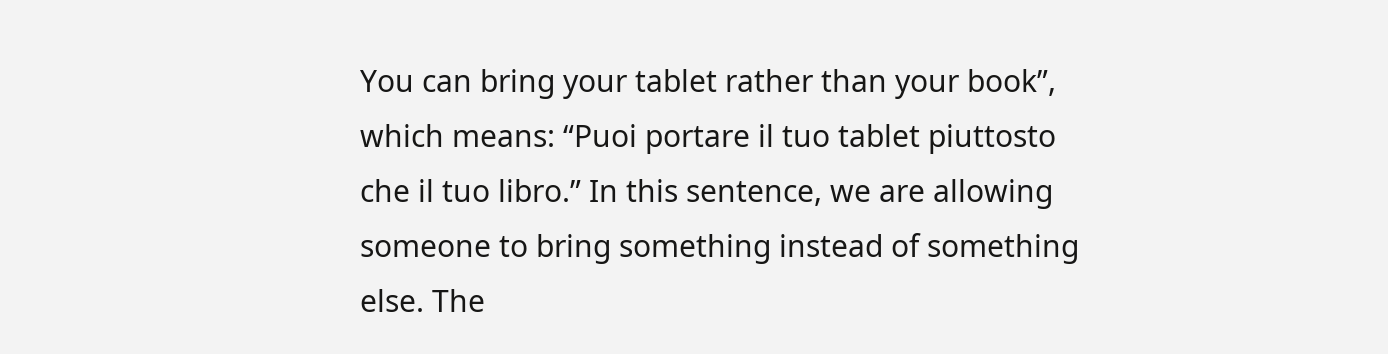You can bring your tablet rather than your book”, which means: “Puoi portare il tuo tablet piuttosto che il tuo libro.” In this sentence, we are allowing someone to bring something instead of something else. The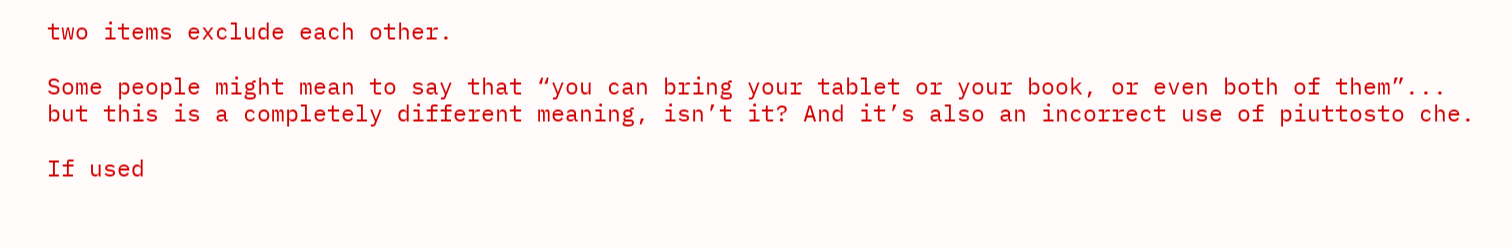two items exclude each other.

Some people might mean to say that “you can bring your tablet or your book, or even both of them”... but this is a completely different meaning, isn’t it? And it’s also an incorrect use of piuttosto che.

If used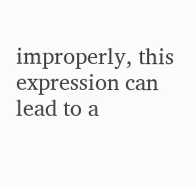improperly, this expression can lead to a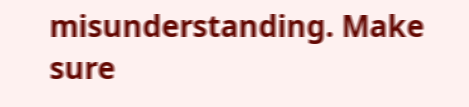misunderstanding. Make sure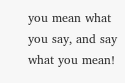you mean what you say, and say what you mean!